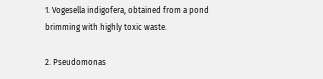1. Vogesella indigofera, obtained from a pond brimming with highly toxic waste.

2. Pseudomonas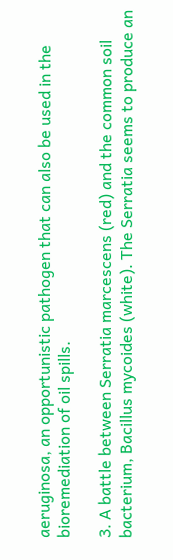aeruginosa, an opportunistic pathogen that can also be used in the bioremediation of oil spills.

3. A battle between Serratia marcescens (red) and the common soil bacterium, Bacillus mycoides (white). The Serratia seems to produce an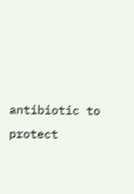antibiotic to protect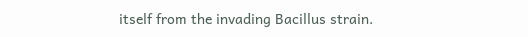itself from the invading Bacillus strain.